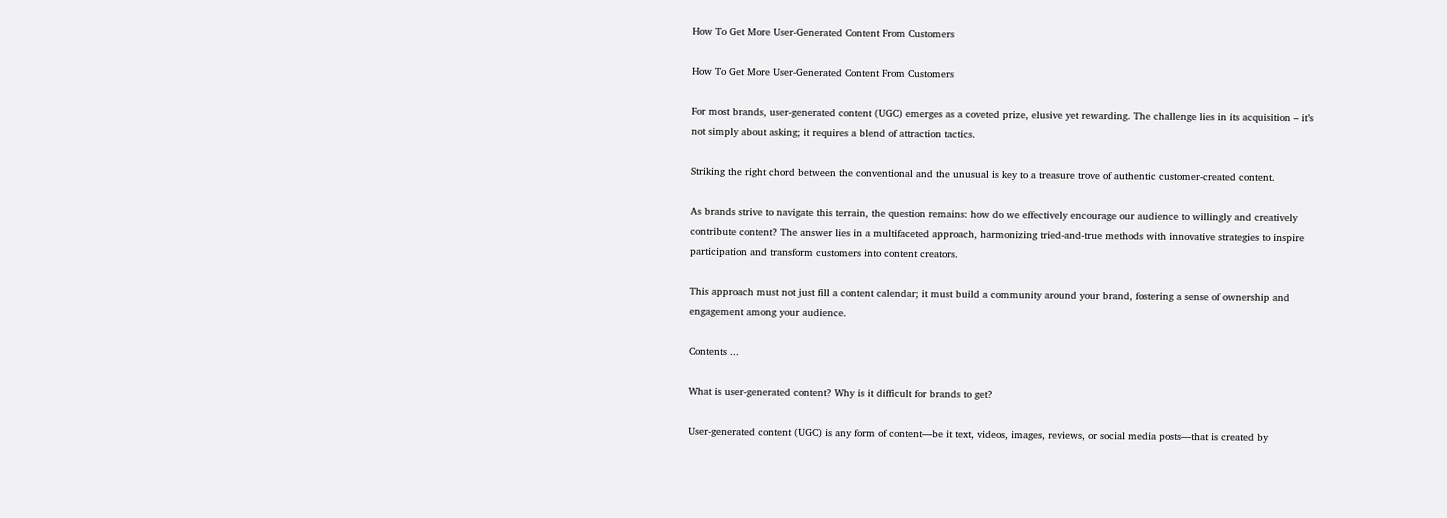How To Get More User-Generated Content From Customers

How To Get More User-Generated Content From Customers

For most brands, user-generated content (UGC) emerges as a coveted prize, elusive yet rewarding. The challenge lies in its acquisition – it’s not simply about asking; it requires a blend of attraction tactics.

Striking the right chord between the conventional and the unusual is key to a treasure trove of authentic customer-created content.

As brands strive to navigate this terrain, the question remains: how do we effectively encourage our audience to willingly and creatively contribute content? The answer lies in a multifaceted approach, harmonizing tried-and-true methods with innovative strategies to inspire participation and transform customers into content creators.

This approach must not just fill a content calendar; it must build a community around your brand, fostering a sense of ownership and engagement among your audience.

Contents ...

What is user-generated content? Why is it difficult for brands to get?

User-generated content (UGC) is any form of content—be it text, videos, images, reviews, or social media posts—that is created by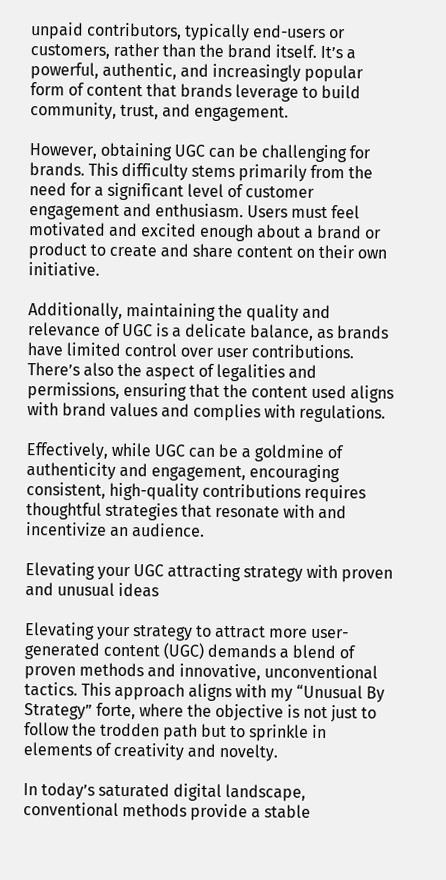unpaid contributors, typically end-users or customers, rather than the brand itself. It’s a powerful, authentic, and increasingly popular form of content that brands leverage to build community, trust, and engagement.

However, obtaining UGC can be challenging for brands. This difficulty stems primarily from the need for a significant level of customer engagement and enthusiasm. Users must feel motivated and excited enough about a brand or product to create and share content on their own initiative.

Additionally, maintaining the quality and relevance of UGC is a delicate balance, as brands have limited control over user contributions. There’s also the aspect of legalities and permissions, ensuring that the content used aligns with brand values and complies with regulations.

Effectively, while UGC can be a goldmine of authenticity and engagement, encouraging consistent, high-quality contributions requires thoughtful strategies that resonate with and incentivize an audience.

Elevating your UGC attracting strategy with proven and unusual ideas

Elevating your strategy to attract more user-generated content (UGC) demands a blend of proven methods and innovative, unconventional tactics. This approach aligns with my “Unusual By Strategy” forte, where the objective is not just to follow the trodden path but to sprinkle in elements of creativity and novelty.

In today’s saturated digital landscape, conventional methods provide a stable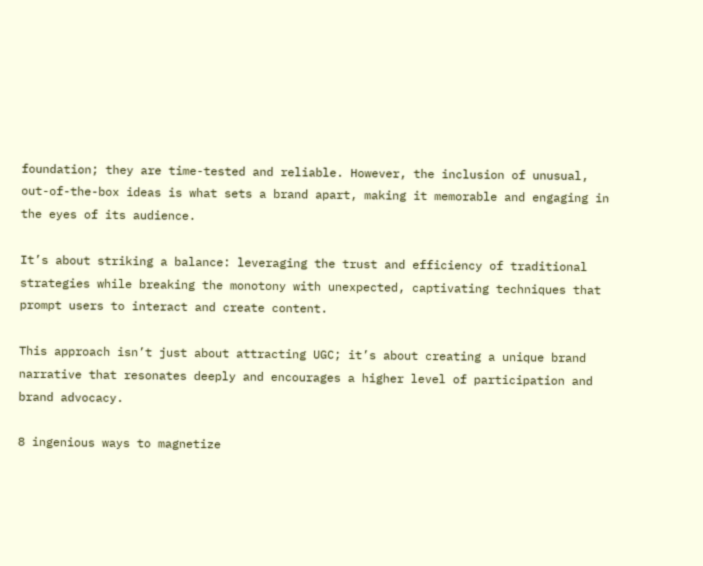foundation; they are time-tested and reliable. However, the inclusion of unusual, out-of-the-box ideas is what sets a brand apart, making it memorable and engaging in the eyes of its audience.

It’s about striking a balance: leveraging the trust and efficiency of traditional strategies while breaking the monotony with unexpected, captivating techniques that prompt users to interact and create content.

This approach isn’t just about attracting UGC; it’s about creating a unique brand narrative that resonates deeply and encourages a higher level of participation and brand advocacy.

8 ingenious ways to magnetize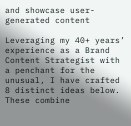and showcase user-generated content

Leveraging my 40+ years’ experience as a Brand Content Strategist with a penchant for the unusual, I have crafted 8 distinct ideas below. These combine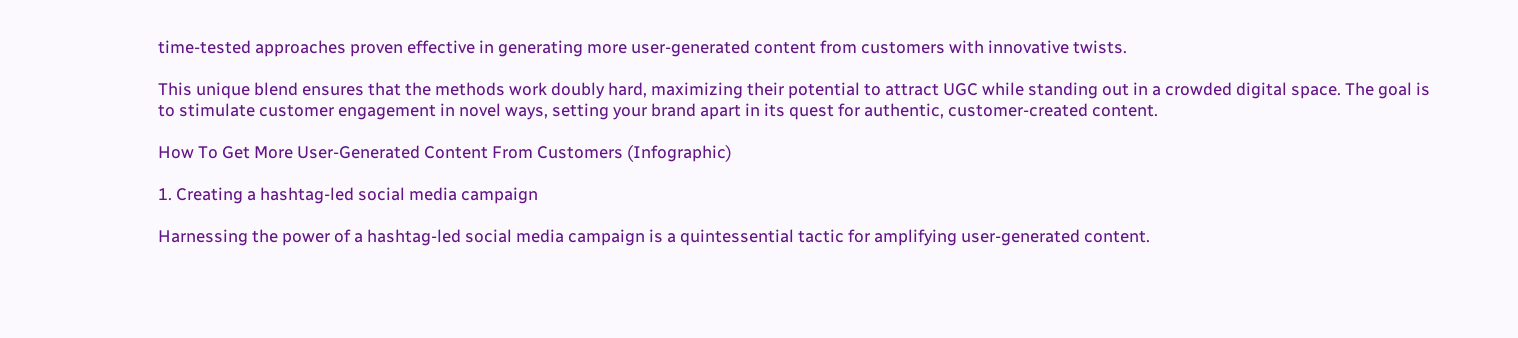time-tested approaches proven effective in generating more user-generated content from customers with innovative twists.

This unique blend ensures that the methods work doubly hard, maximizing their potential to attract UGC while standing out in a crowded digital space. The goal is to stimulate customer engagement in novel ways, setting your brand apart in its quest for authentic, customer-created content.

How To Get More User-Generated Content From Customers (Infographic)

1. Creating a hashtag-led social media campaign

Harnessing the power of a hashtag-led social media campaign is a quintessential tactic for amplifying user-generated content.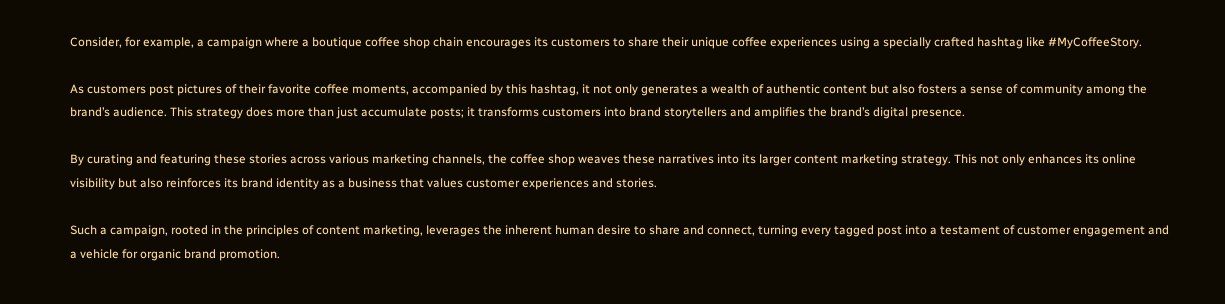Consider, for example, a campaign where a boutique coffee shop chain encourages its customers to share their unique coffee experiences using a specially crafted hashtag like #MyCoffeeStory.

As customers post pictures of their favorite coffee moments, accompanied by this hashtag, it not only generates a wealth of authentic content but also fosters a sense of community among the brand’s audience. This strategy does more than just accumulate posts; it transforms customers into brand storytellers and amplifies the brand’s digital presence.

By curating and featuring these stories across various marketing channels, the coffee shop weaves these narratives into its larger content marketing strategy. This not only enhances its online visibility but also reinforces its brand identity as a business that values customer experiences and stories.

Such a campaign, rooted in the principles of content marketing, leverages the inherent human desire to share and connect, turning every tagged post into a testament of customer engagement and a vehicle for organic brand promotion.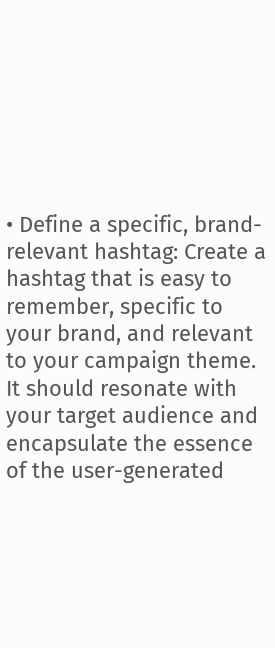• Define a specific, brand-relevant hashtag: Create a hashtag that is easy to remember, specific to your brand, and relevant to your campaign theme. It should resonate with your target audience and encapsulate the essence of the user-generated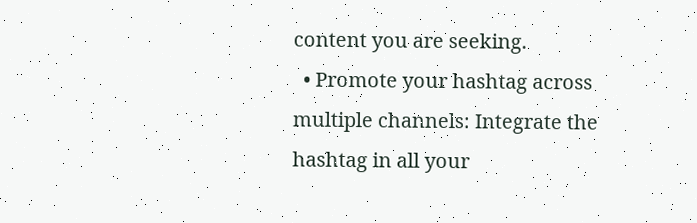content you are seeking.
  • Promote your hashtag across multiple channels: Integrate the hashtag in all your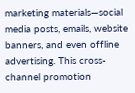marketing materials—social media posts, emails, website banners, and even offline advertising. This cross-channel promotion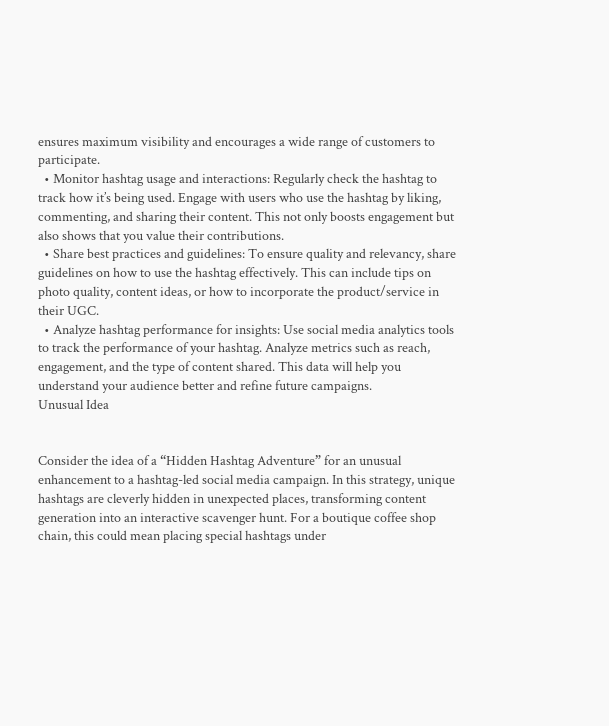ensures maximum visibility and encourages a wide range of customers to participate.
  • Monitor hashtag usage and interactions: Regularly check the hashtag to track how it’s being used. Engage with users who use the hashtag by liking, commenting, and sharing their content. This not only boosts engagement but also shows that you value their contributions.
  • Share best practices and guidelines: To ensure quality and relevancy, share guidelines on how to use the hashtag effectively. This can include tips on photo quality, content ideas, or how to incorporate the product/service in their UGC.
  • Analyze hashtag performance for insights: Use social media analytics tools to track the performance of your hashtag. Analyze metrics such as reach, engagement, and the type of content shared. This data will help you understand your audience better and refine future campaigns.
Unusual Idea


Consider the idea of a “Hidden Hashtag Adventure” for an unusual enhancement to a hashtag-led social media campaign. In this strategy, unique hashtags are cleverly hidden in unexpected places, transforming content generation into an interactive scavenger hunt. For a boutique coffee shop chain, this could mean placing special hashtags under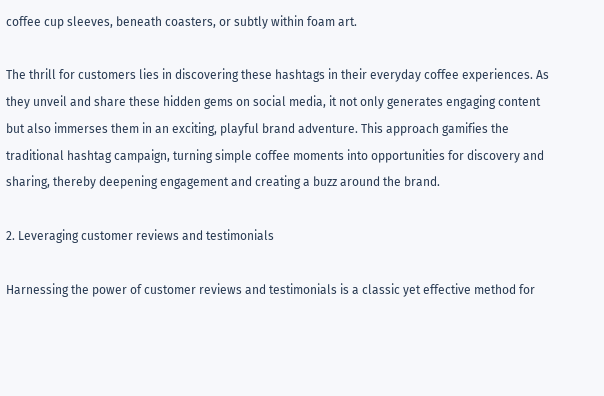coffee cup sleeves, beneath coasters, or subtly within foam art.

The thrill for customers lies in discovering these hashtags in their everyday coffee experiences. As they unveil and share these hidden gems on social media, it not only generates engaging content but also immerses them in an exciting, playful brand adventure. This approach gamifies the traditional hashtag campaign, turning simple coffee moments into opportunities for discovery and sharing, thereby deepening engagement and creating a buzz around the brand.

2. Leveraging customer reviews and testimonials

Harnessing the power of customer reviews and testimonials is a classic yet effective method for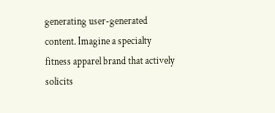generating user-generated content. Imagine a specialty fitness apparel brand that actively solicits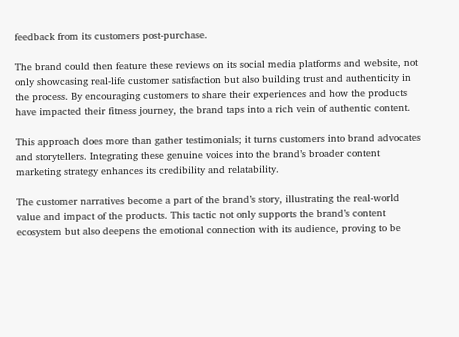feedback from its customers post-purchase.

The brand could then feature these reviews on its social media platforms and website, not only showcasing real-life customer satisfaction but also building trust and authenticity in the process. By encouraging customers to share their experiences and how the products have impacted their fitness journey, the brand taps into a rich vein of authentic content.

This approach does more than gather testimonials; it turns customers into brand advocates and storytellers. Integrating these genuine voices into the brand’s broader content marketing strategy enhances its credibility and relatability.

The customer narratives become a part of the brand’s story, illustrating the real-world value and impact of the products. This tactic not only supports the brand’s content ecosystem but also deepens the emotional connection with its audience, proving to be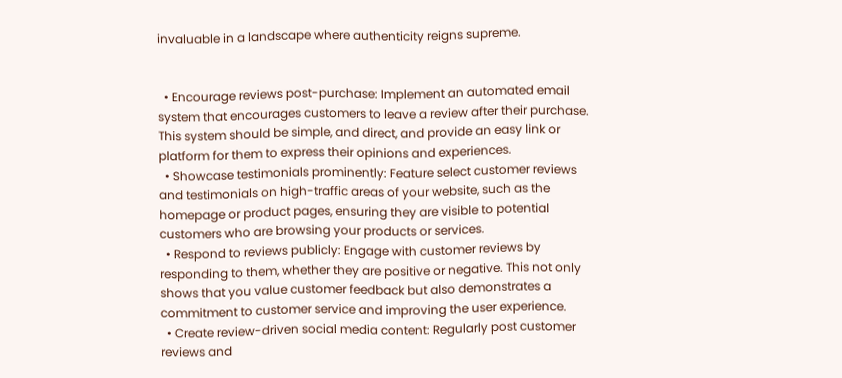invaluable in a landscape where authenticity reigns supreme.


  • Encourage reviews post-purchase: Implement an automated email system that encourages customers to leave a review after their purchase. This system should be simple, and direct, and provide an easy link or platform for them to express their opinions and experiences.
  • Showcase testimonials prominently: Feature select customer reviews and testimonials on high-traffic areas of your website, such as the homepage or product pages, ensuring they are visible to potential customers who are browsing your products or services.
  • Respond to reviews publicly: Engage with customer reviews by responding to them, whether they are positive or negative. This not only shows that you value customer feedback but also demonstrates a commitment to customer service and improving the user experience.
  • Create review-driven social media content: Regularly post customer reviews and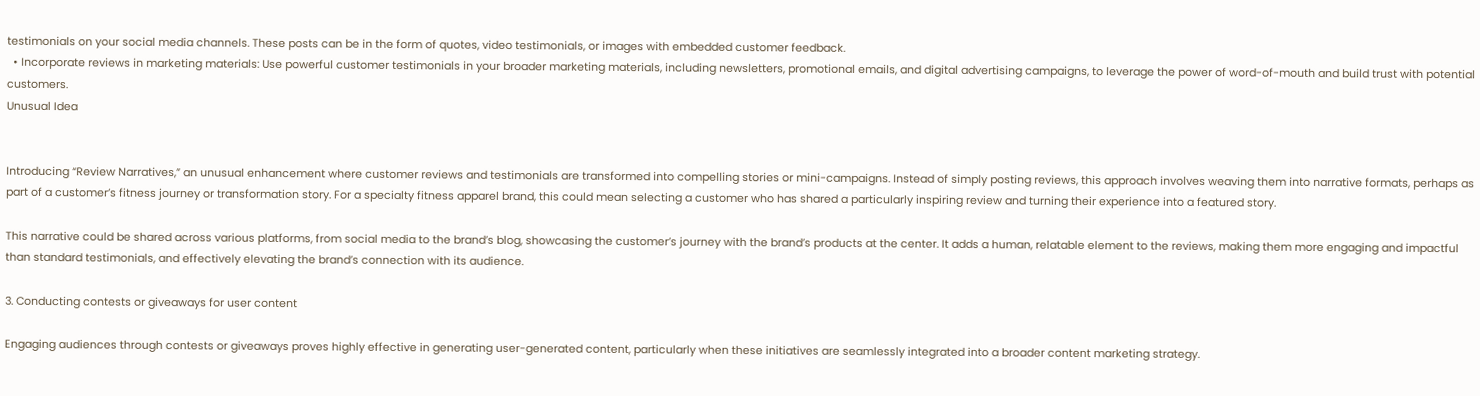testimonials on your social media channels. These posts can be in the form of quotes, video testimonials, or images with embedded customer feedback.
  • Incorporate reviews in marketing materials: Use powerful customer testimonials in your broader marketing materials, including newsletters, promotional emails, and digital advertising campaigns, to leverage the power of word-of-mouth and build trust with potential customers.
Unusual Idea


Introducing “Review Narratives,” an unusual enhancement where customer reviews and testimonials are transformed into compelling stories or mini-campaigns. Instead of simply posting reviews, this approach involves weaving them into narrative formats, perhaps as part of a customer’s fitness journey or transformation story. For a specialty fitness apparel brand, this could mean selecting a customer who has shared a particularly inspiring review and turning their experience into a featured story.

This narrative could be shared across various platforms, from social media to the brand’s blog, showcasing the customer’s journey with the brand’s products at the center. It adds a human, relatable element to the reviews, making them more engaging and impactful than standard testimonials, and effectively elevating the brand’s connection with its audience.

3. Conducting contests or giveaways for user content

Engaging audiences through contests or giveaways proves highly effective in generating user-generated content, particularly when these initiatives are seamlessly integrated into a broader content marketing strategy.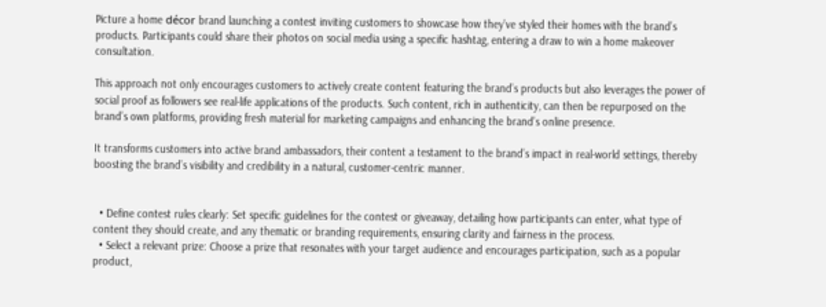Picture a home décor brand launching a contest inviting customers to showcase how they’ve styled their homes with the brand’s products. Participants could share their photos on social media using a specific hashtag, entering a draw to win a home makeover consultation.

This approach not only encourages customers to actively create content featuring the brand’s products but also leverages the power of social proof as followers see real-life applications of the products. Such content, rich in authenticity, can then be repurposed on the brand’s own platforms, providing fresh material for marketing campaigns and enhancing the brand’s online presence.

It transforms customers into active brand ambassadors, their content a testament to the brand’s impact in real-world settings, thereby boosting the brand’s visibility and credibility in a natural, customer-centric manner.


  • Define contest rules clearly: Set specific guidelines for the contest or giveaway, detailing how participants can enter, what type of content they should create, and any thematic or branding requirements, ensuring clarity and fairness in the process.
  • Select a relevant prize: Choose a prize that resonates with your target audience and encourages participation, such as a popular product,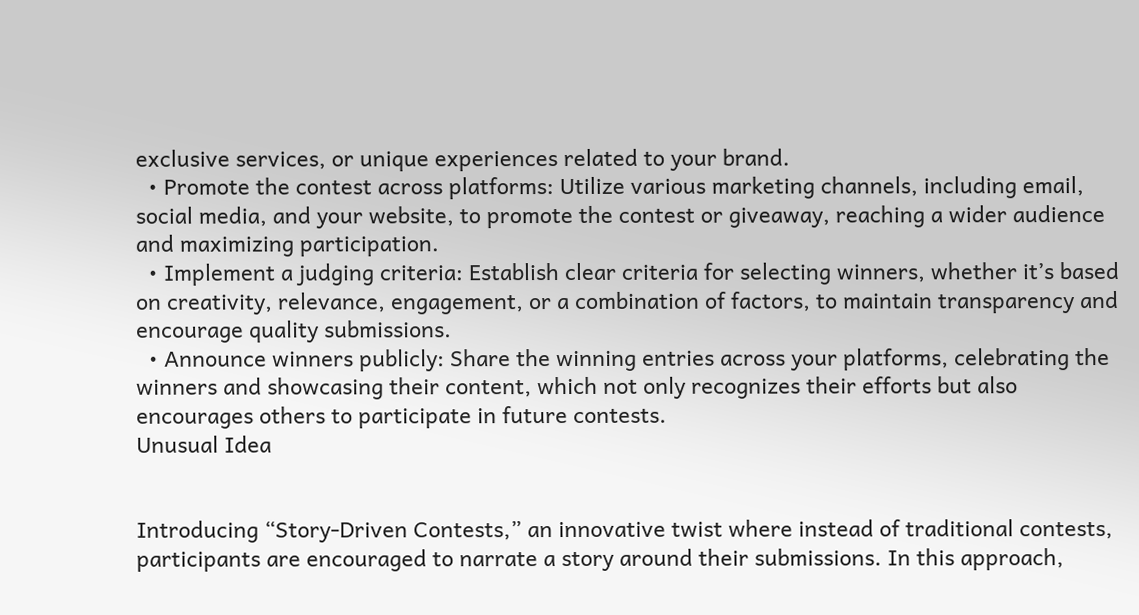exclusive services, or unique experiences related to your brand.
  • Promote the contest across platforms: Utilize various marketing channels, including email, social media, and your website, to promote the contest or giveaway, reaching a wider audience and maximizing participation.
  • Implement a judging criteria: Establish clear criteria for selecting winners, whether it’s based on creativity, relevance, engagement, or a combination of factors, to maintain transparency and encourage quality submissions.
  • Announce winners publicly: Share the winning entries across your platforms, celebrating the winners and showcasing their content, which not only recognizes their efforts but also encourages others to participate in future contests.
Unusual Idea


Introducing “Story-Driven Contests,” an innovative twist where instead of traditional contests, participants are encouraged to narrate a story around their submissions. In this approach,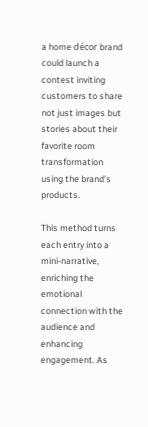a home décor brand could launch a contest inviting customers to share not just images but stories about their favorite room transformation using the brand’s products.

This method turns each entry into a mini-narrative, enriching the emotional connection with the audience and enhancing engagement. As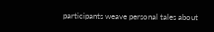participants weave personal tales about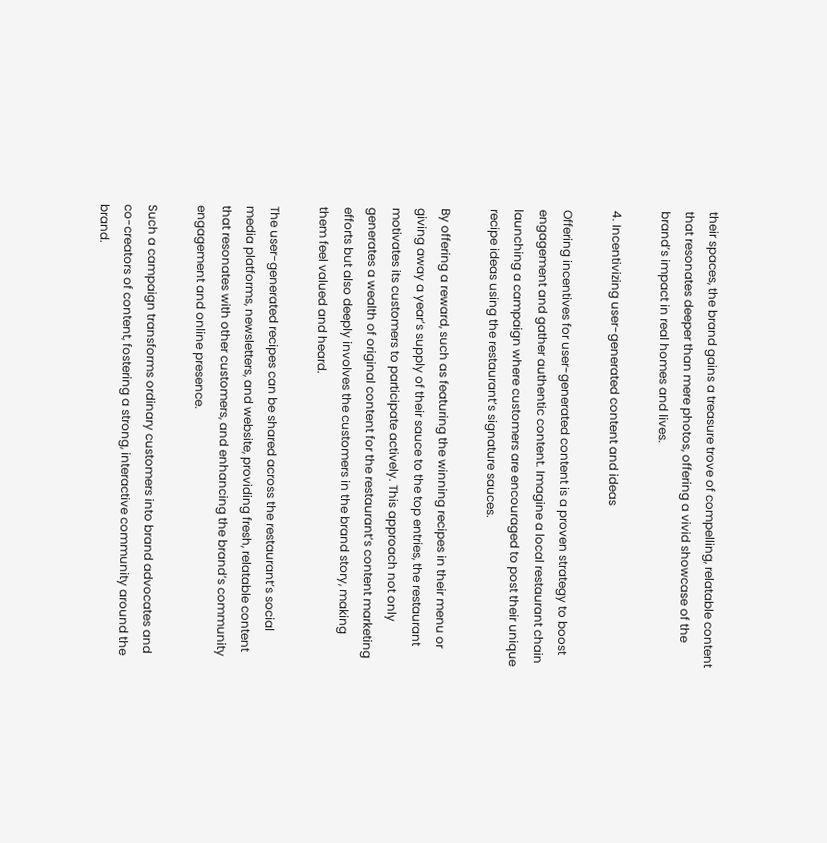their spaces, the brand gains a treasure trove of compelling, relatable content that resonates deeper than mere photos, offering a vivid showcase of the brand’s impact in real homes and lives.

4. Incentivizing user-generated content and ideas

Offering incentives for user-generated content is a proven strategy to boost engagement and gather authentic content. Imagine a local restaurant chain launching a campaign where customers are encouraged to post their unique recipe ideas using the restaurant’s signature sauces.

By offering a reward, such as featuring the winning recipes in their menu or giving away a year’s supply of their sauce to the top entries, the restaurant motivates its customers to participate actively. This approach not only generates a wealth of original content for the restaurant’s content marketing efforts but also deeply involves the customers in the brand story, making them feel valued and heard.

The user-generated recipes can be shared across the restaurant’s social media platforms, newsletters, and website, providing fresh, relatable content that resonates with other customers, and enhancing the brand’s community engagement and online presence.

Such a campaign transforms ordinary customers into brand advocates and co-creators of content, fostering a strong, interactive community around the brand.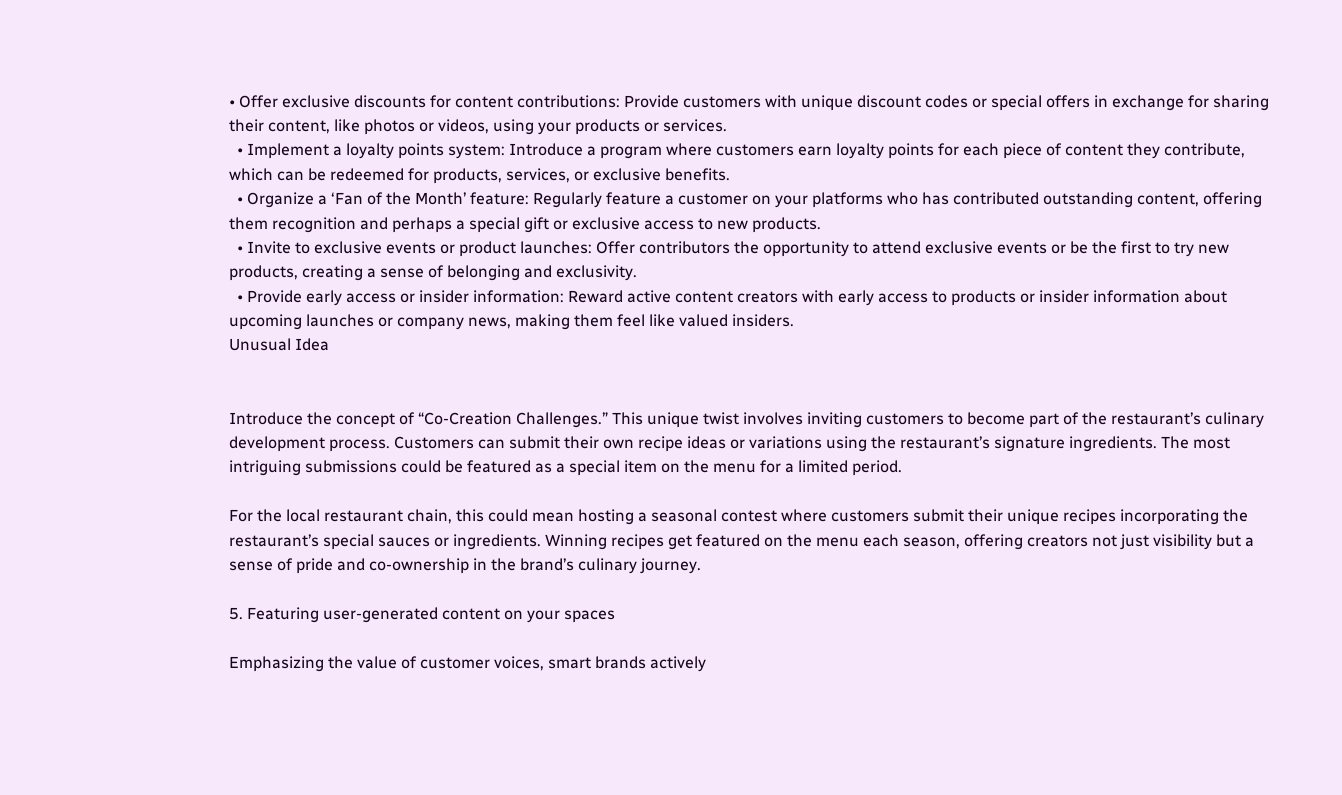• Offer exclusive discounts for content contributions: Provide customers with unique discount codes or special offers in exchange for sharing their content, like photos or videos, using your products or services.
  • Implement a loyalty points system: Introduce a program where customers earn loyalty points for each piece of content they contribute, which can be redeemed for products, services, or exclusive benefits.
  • Organize a ‘Fan of the Month’ feature: Regularly feature a customer on your platforms who has contributed outstanding content, offering them recognition and perhaps a special gift or exclusive access to new products.
  • Invite to exclusive events or product launches: Offer contributors the opportunity to attend exclusive events or be the first to try new products, creating a sense of belonging and exclusivity.
  • Provide early access or insider information: Reward active content creators with early access to products or insider information about upcoming launches or company news, making them feel like valued insiders.
Unusual Idea


Introduce the concept of “Co-Creation Challenges.” This unique twist involves inviting customers to become part of the restaurant’s culinary development process. Customers can submit their own recipe ideas or variations using the restaurant’s signature ingredients. The most intriguing submissions could be featured as a special item on the menu for a limited period.

For the local restaurant chain, this could mean hosting a seasonal contest where customers submit their unique recipes incorporating the restaurant’s special sauces or ingredients. Winning recipes get featured on the menu each season, offering creators not just visibility but a sense of pride and co-ownership in the brand’s culinary journey.

5. Featuring user-generated content on your spaces

Emphasizing the value of customer voices, smart brands actively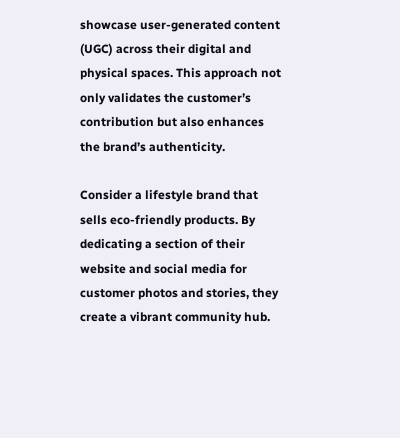showcase user-generated content (UGC) across their digital and physical spaces. This approach not only validates the customer’s contribution but also enhances the brand’s authenticity.

Consider a lifestyle brand that sells eco-friendly products. By dedicating a section of their website and social media for customer photos and stories, they create a vibrant community hub.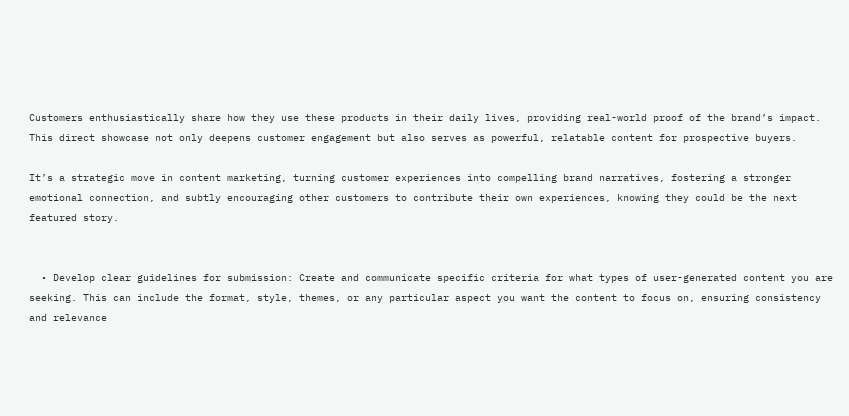Customers enthusiastically share how they use these products in their daily lives, providing real-world proof of the brand’s impact. This direct showcase not only deepens customer engagement but also serves as powerful, relatable content for prospective buyers.

It’s a strategic move in content marketing, turning customer experiences into compelling brand narratives, fostering a stronger emotional connection, and subtly encouraging other customers to contribute their own experiences, knowing they could be the next featured story.


  • Develop clear guidelines for submission: Create and communicate specific criteria for what types of user-generated content you are seeking. This can include the format, style, themes, or any particular aspect you want the content to focus on, ensuring consistency and relevance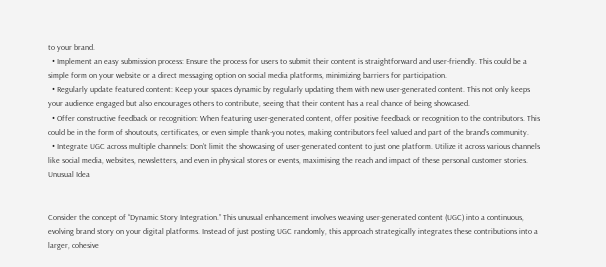to your brand.
  • Implement an easy submission process: Ensure the process for users to submit their content is straightforward and user-friendly. This could be a simple form on your website or a direct messaging option on social media platforms, minimizing barriers for participation.
  • Regularly update featured content: Keep your spaces dynamic by regularly updating them with new user-generated content. This not only keeps your audience engaged but also encourages others to contribute, seeing that their content has a real chance of being showcased.
  • Offer constructive feedback or recognition: When featuring user-generated content, offer positive feedback or recognition to the contributors. This could be in the form of shoutouts, certificates, or even simple thank-you notes, making contributors feel valued and part of the brand’s community.
  • Integrate UGC across multiple channels: Don’t limit the showcasing of user-generated content to just one platform. Utilize it across various channels like social media, websites, newsletters, and even in physical stores or events, maximising the reach and impact of these personal customer stories.
Unusual Idea


Consider the concept of “Dynamic Story Integration.” This unusual enhancement involves weaving user-generated content (UGC) into a continuous, evolving brand story on your digital platforms. Instead of just posting UGC randomly, this approach strategically integrates these contributions into a larger, cohesive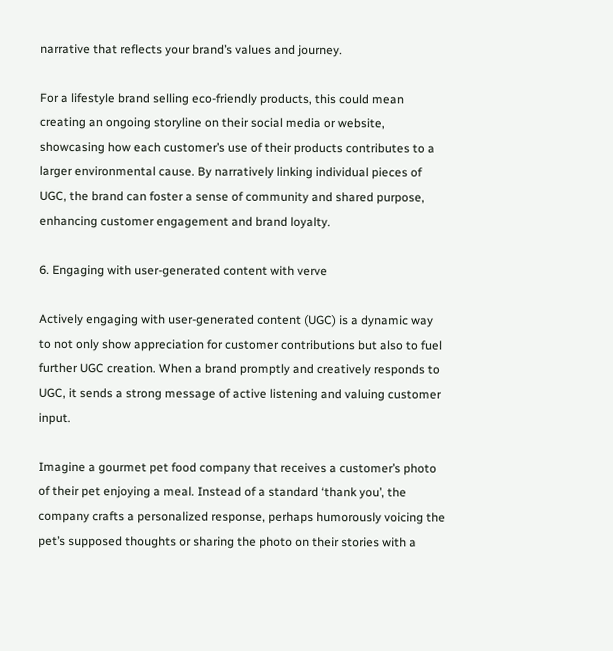narrative that reflects your brand’s values and journey.

For a lifestyle brand selling eco-friendly products, this could mean creating an ongoing storyline on their social media or website, showcasing how each customer’s use of their products contributes to a larger environmental cause. By narratively linking individual pieces of UGC, the brand can foster a sense of community and shared purpose, enhancing customer engagement and brand loyalty.

6. Engaging with user-generated content with verve

Actively engaging with user-generated content (UGC) is a dynamic way to not only show appreciation for customer contributions but also to fuel further UGC creation. When a brand promptly and creatively responds to UGC, it sends a strong message of active listening and valuing customer input.

Imagine a gourmet pet food company that receives a customer’s photo of their pet enjoying a meal. Instead of a standard ‘thank you’, the company crafts a personalized response, perhaps humorously voicing the pet’s supposed thoughts or sharing the photo on their stories with a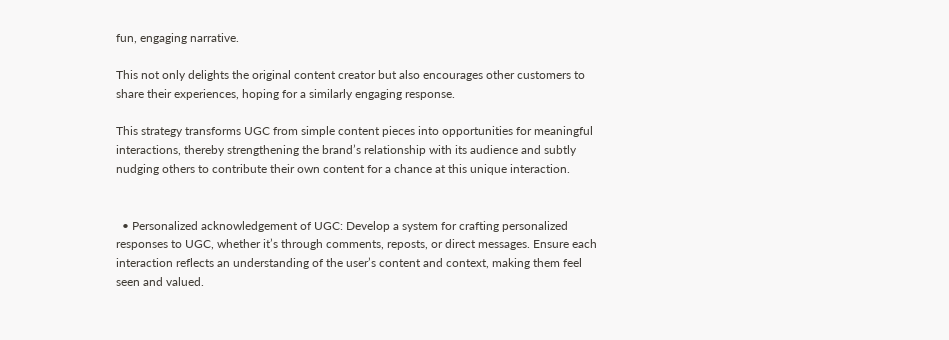fun, engaging narrative.

This not only delights the original content creator but also encourages other customers to share their experiences, hoping for a similarly engaging response.

This strategy transforms UGC from simple content pieces into opportunities for meaningful interactions, thereby strengthening the brand’s relationship with its audience and subtly nudging others to contribute their own content for a chance at this unique interaction.


  • Personalized acknowledgement of UGC: Develop a system for crafting personalized responses to UGC, whether it’s through comments, reposts, or direct messages. Ensure each interaction reflects an understanding of the user’s content and context, making them feel seen and valued.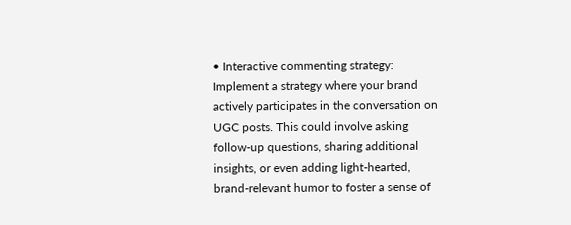• Interactive commenting strategy: Implement a strategy where your brand actively participates in the conversation on UGC posts. This could involve asking follow-up questions, sharing additional insights, or even adding light-hearted, brand-relevant humor to foster a sense of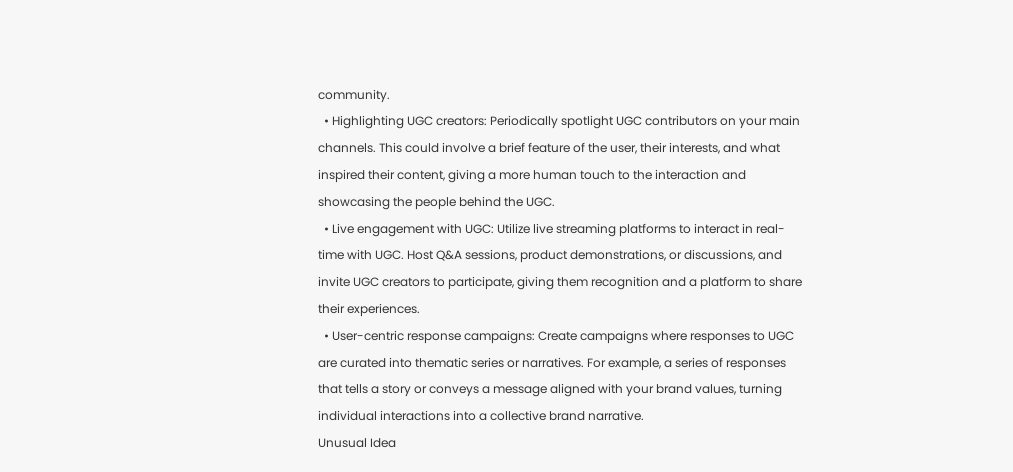community.
  • Highlighting UGC creators: Periodically spotlight UGC contributors on your main channels. This could involve a brief feature of the user, their interests, and what inspired their content, giving a more human touch to the interaction and showcasing the people behind the UGC.
  • Live engagement with UGC: Utilize live streaming platforms to interact in real-time with UGC. Host Q&A sessions, product demonstrations, or discussions, and invite UGC creators to participate, giving them recognition and a platform to share their experiences.
  • User-centric response campaigns: Create campaigns where responses to UGC are curated into thematic series or narratives. For example, a series of responses that tells a story or conveys a message aligned with your brand values, turning individual interactions into a collective brand narrative.
Unusual Idea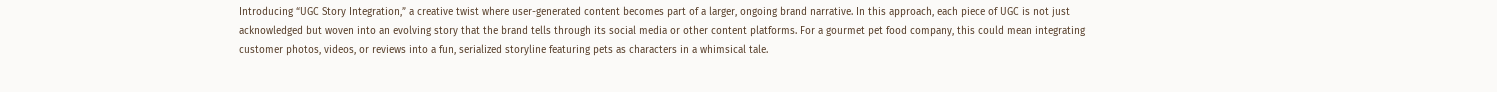Introducing “UGC Story Integration,” a creative twist where user-generated content becomes part of a larger, ongoing brand narrative. In this approach, each piece of UGC is not just acknowledged but woven into an evolving story that the brand tells through its social media or other content platforms. For a gourmet pet food company, this could mean integrating customer photos, videos, or reviews into a fun, serialized storyline featuring pets as characters in a whimsical tale.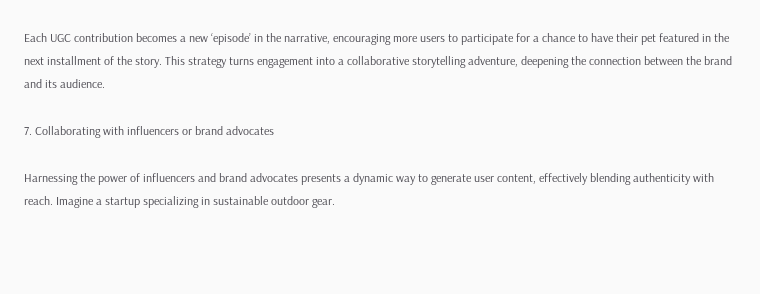Each UGC contribution becomes a new ‘episode’ in the narrative, encouraging more users to participate for a chance to have their pet featured in the next installment of the story. This strategy turns engagement into a collaborative storytelling adventure, deepening the connection between the brand and its audience.

7. Collaborating with influencers or brand advocates

Harnessing the power of influencers and brand advocates presents a dynamic way to generate user content, effectively blending authenticity with reach. Imagine a startup specializing in sustainable outdoor gear.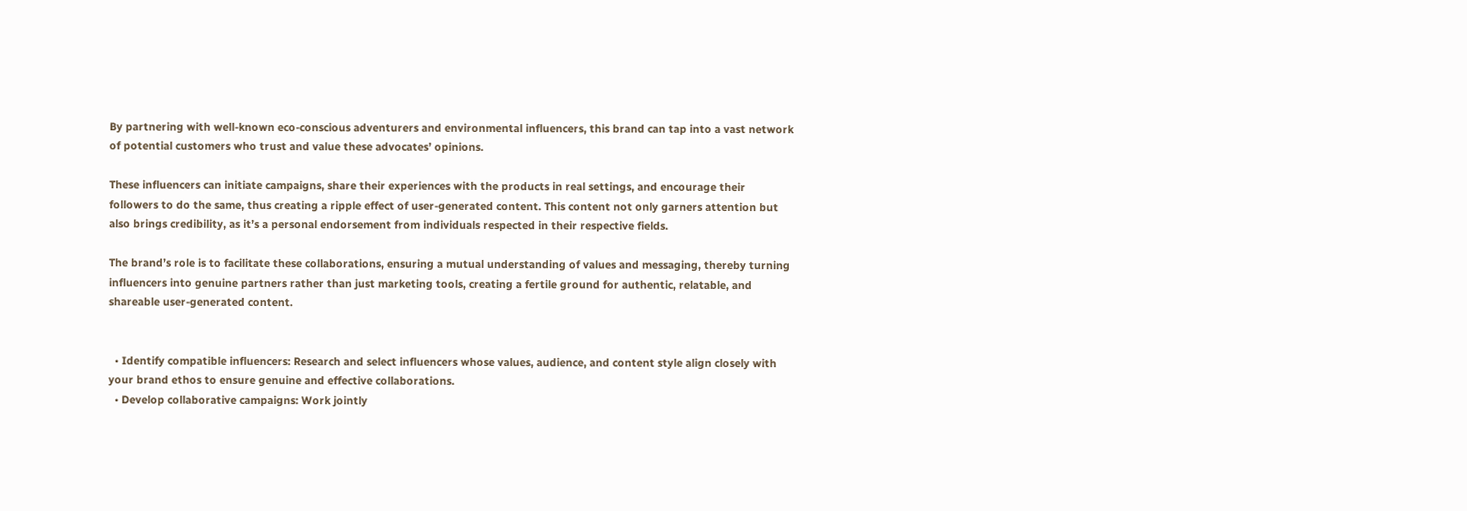By partnering with well-known eco-conscious adventurers and environmental influencers, this brand can tap into a vast network of potential customers who trust and value these advocates’ opinions.

These influencers can initiate campaigns, share their experiences with the products in real settings, and encourage their followers to do the same, thus creating a ripple effect of user-generated content. This content not only garners attention but also brings credibility, as it’s a personal endorsement from individuals respected in their respective fields.

The brand’s role is to facilitate these collaborations, ensuring a mutual understanding of values and messaging, thereby turning influencers into genuine partners rather than just marketing tools, creating a fertile ground for authentic, relatable, and shareable user-generated content.


  • Identify compatible influencers: Research and select influencers whose values, audience, and content style align closely with your brand ethos to ensure genuine and effective collaborations.
  • Develop collaborative campaigns: Work jointly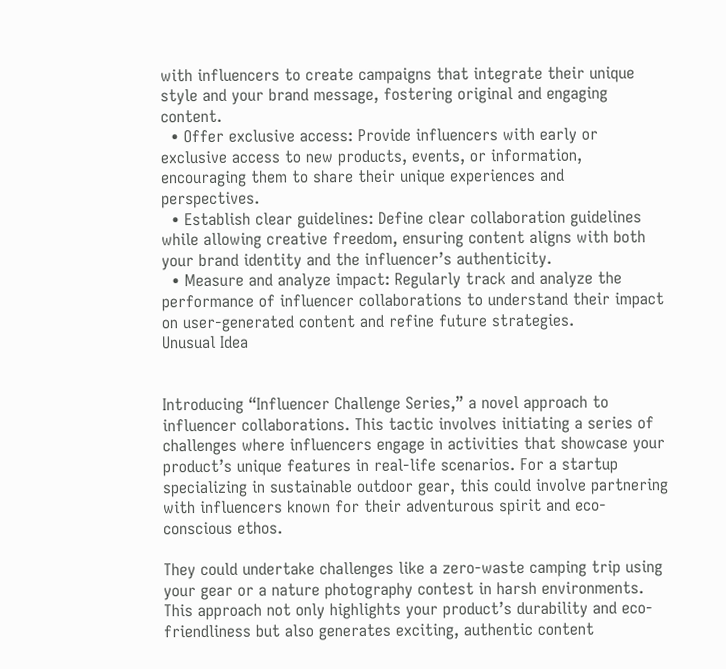with influencers to create campaigns that integrate their unique style and your brand message, fostering original and engaging content.
  • Offer exclusive access: Provide influencers with early or exclusive access to new products, events, or information, encouraging them to share their unique experiences and perspectives.
  • Establish clear guidelines: Define clear collaboration guidelines while allowing creative freedom, ensuring content aligns with both your brand identity and the influencer’s authenticity.
  • Measure and analyze impact: Regularly track and analyze the performance of influencer collaborations to understand their impact on user-generated content and refine future strategies.
Unusual Idea


Introducing “Influencer Challenge Series,” a novel approach to influencer collaborations. This tactic involves initiating a series of challenges where influencers engage in activities that showcase your product’s unique features in real-life scenarios. For a startup specializing in sustainable outdoor gear, this could involve partnering with influencers known for their adventurous spirit and eco-conscious ethos.

They could undertake challenges like a zero-waste camping trip using your gear or a nature photography contest in harsh environments. This approach not only highlights your product’s durability and eco-friendliness but also generates exciting, authentic content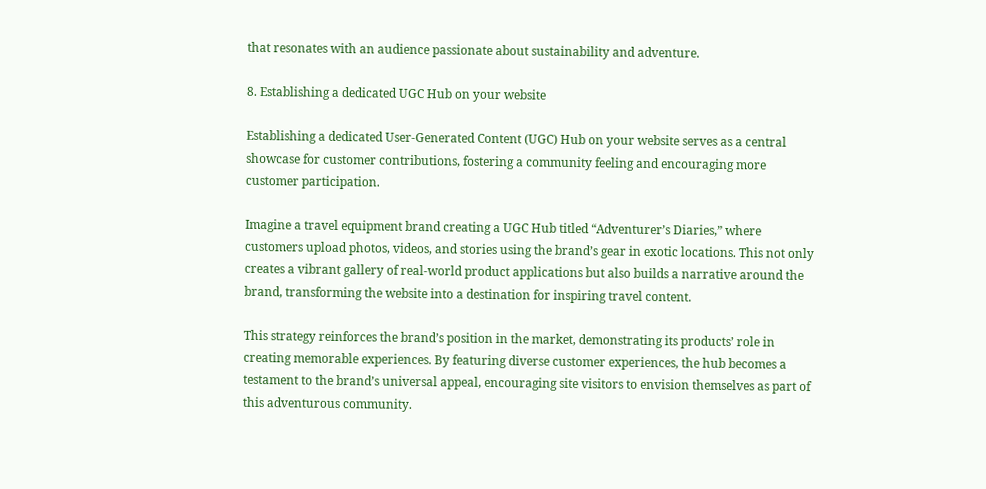that resonates with an audience passionate about sustainability and adventure.

8. Establishing a dedicated UGC Hub on your website

Establishing a dedicated User-Generated Content (UGC) Hub on your website serves as a central showcase for customer contributions, fostering a community feeling and encouraging more customer participation.

Imagine a travel equipment brand creating a UGC Hub titled “Adventurer’s Diaries,” where customers upload photos, videos, and stories using the brand’s gear in exotic locations. This not only creates a vibrant gallery of real-world product applications but also builds a narrative around the brand, transforming the website into a destination for inspiring travel content.

This strategy reinforces the brand’s position in the market, demonstrating its products’ role in creating memorable experiences. By featuring diverse customer experiences, the hub becomes a testament to the brand’s universal appeal, encouraging site visitors to envision themselves as part of this adventurous community.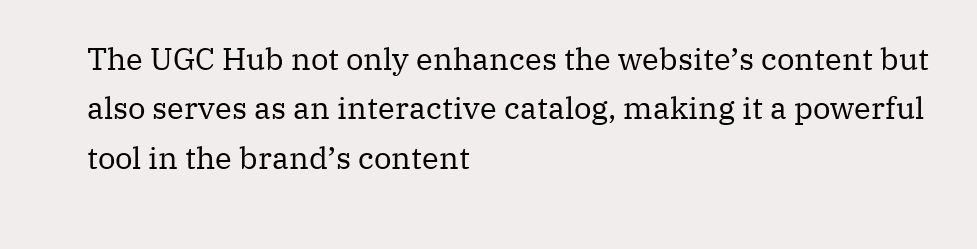The UGC Hub not only enhances the website’s content but also serves as an interactive catalog, making it a powerful tool in the brand’s content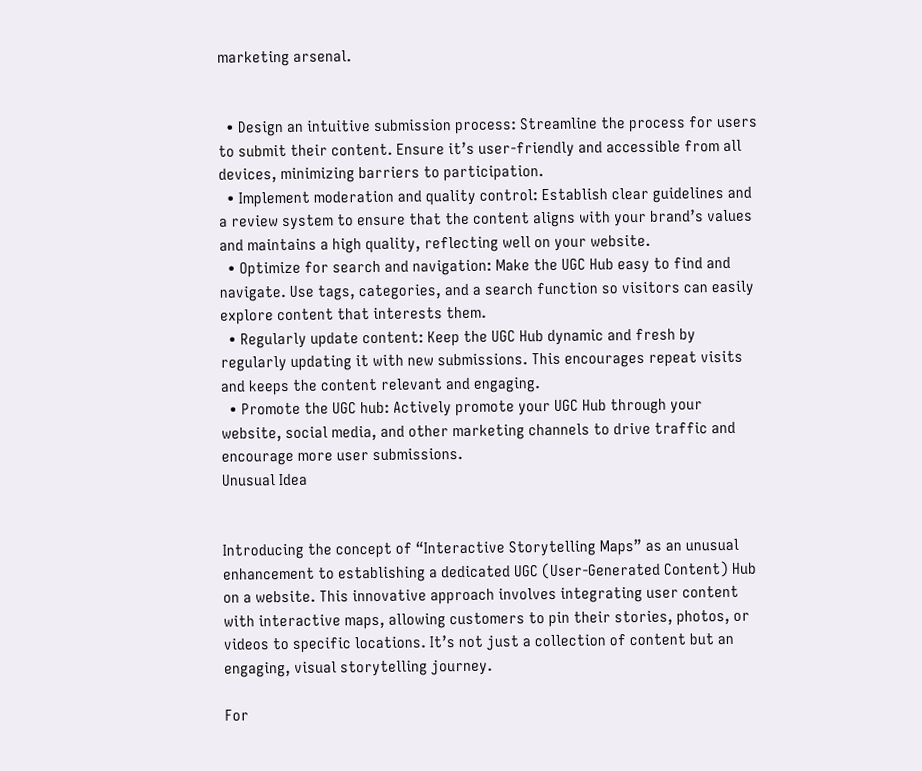marketing arsenal.


  • Design an intuitive submission process: Streamline the process for users to submit their content. Ensure it’s user-friendly and accessible from all devices, minimizing barriers to participation.
  • Implement moderation and quality control: Establish clear guidelines and a review system to ensure that the content aligns with your brand’s values and maintains a high quality, reflecting well on your website.
  • Optimize for search and navigation: Make the UGC Hub easy to find and navigate. Use tags, categories, and a search function so visitors can easily explore content that interests them.
  • Regularly update content: Keep the UGC Hub dynamic and fresh by regularly updating it with new submissions. This encourages repeat visits and keeps the content relevant and engaging.
  • Promote the UGC hub: Actively promote your UGC Hub through your website, social media, and other marketing channels to drive traffic and encourage more user submissions.
Unusual Idea


Introducing the concept of “Interactive Storytelling Maps” as an unusual enhancement to establishing a dedicated UGC (User-Generated Content) Hub on a website. This innovative approach involves integrating user content with interactive maps, allowing customers to pin their stories, photos, or videos to specific locations. It’s not just a collection of content but an engaging, visual storytelling journey.

For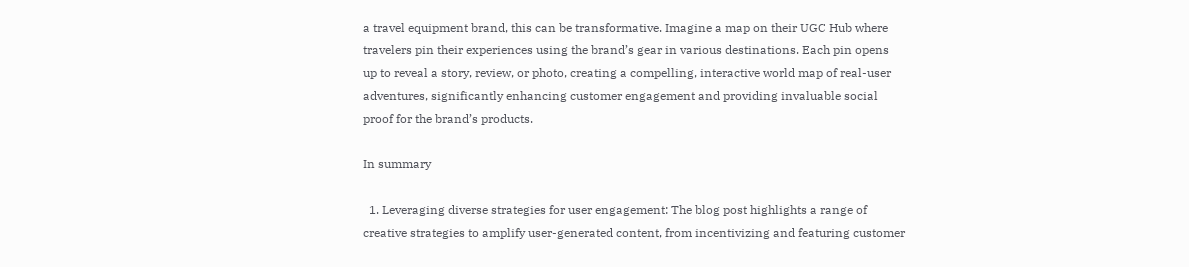a travel equipment brand, this can be transformative. Imagine a map on their UGC Hub where travelers pin their experiences using the brand’s gear in various destinations. Each pin opens up to reveal a story, review, or photo, creating a compelling, interactive world map of real-user adventures, significantly enhancing customer engagement and providing invaluable social proof for the brand’s products.

In summary

  1. Leveraging diverse strategies for user engagement: The blog post highlights a range of creative strategies to amplify user-generated content, from incentivizing and featuring customer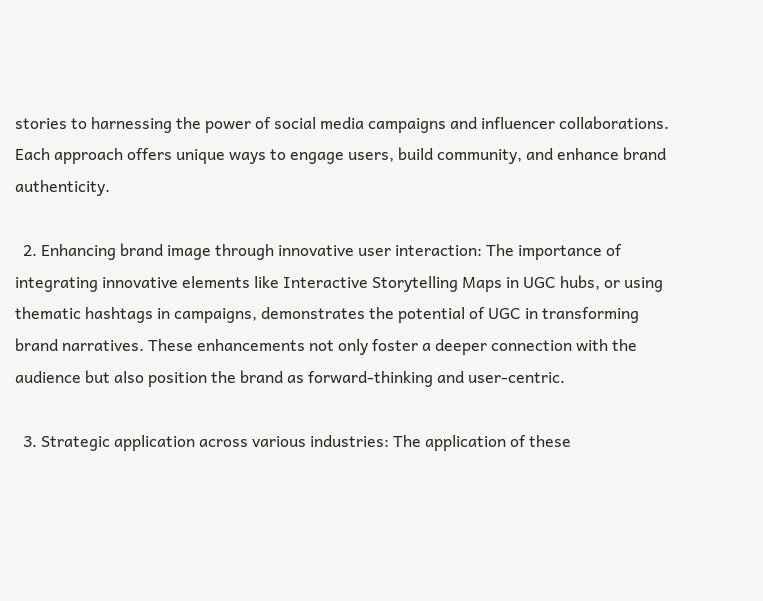stories to harnessing the power of social media campaigns and influencer collaborations. Each approach offers unique ways to engage users, build community, and enhance brand authenticity.

  2. Enhancing brand image through innovative user interaction: The importance of integrating innovative elements like Interactive Storytelling Maps in UGC hubs, or using thematic hashtags in campaigns, demonstrates the potential of UGC in transforming brand narratives. These enhancements not only foster a deeper connection with the audience but also position the brand as forward-thinking and user-centric.

  3. Strategic application across various industries: The application of these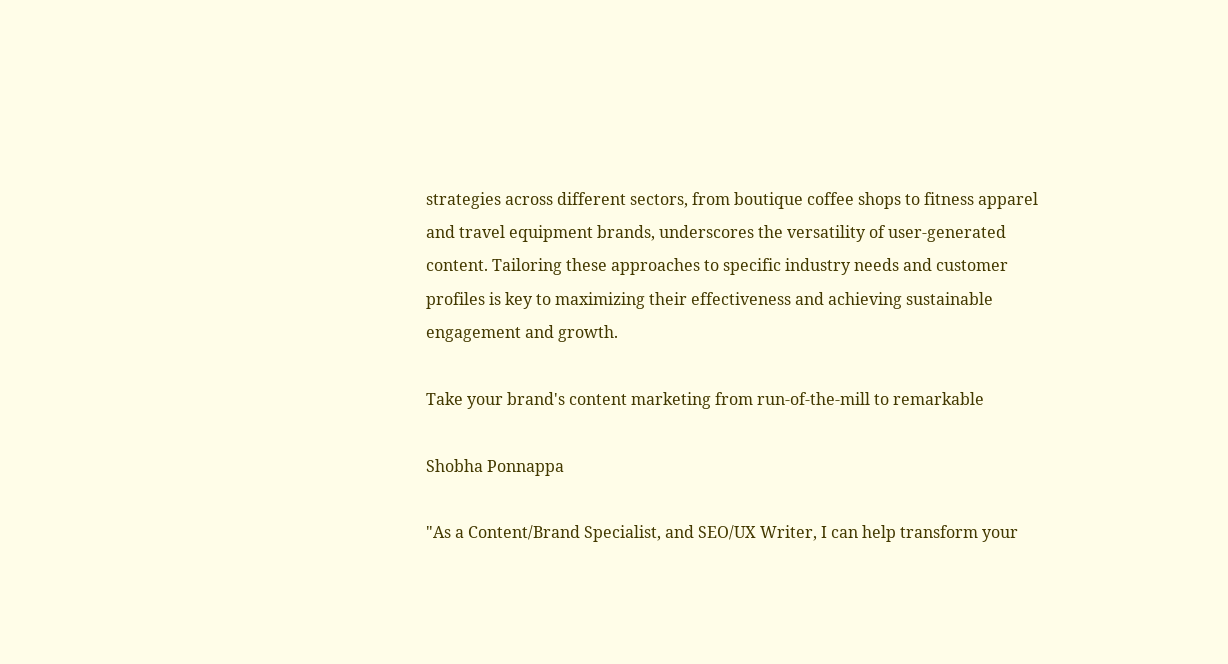strategies across different sectors, from boutique coffee shops to fitness apparel and travel equipment brands, underscores the versatility of user-generated content. Tailoring these approaches to specific industry needs and customer profiles is key to maximizing their effectiveness and achieving sustainable engagement and growth.

Take your brand's content marketing from run-of-the-mill to remarkable

Shobha Ponnappa

"As a Content/Brand Specialist, and SEO/UX Writer, I can help transform your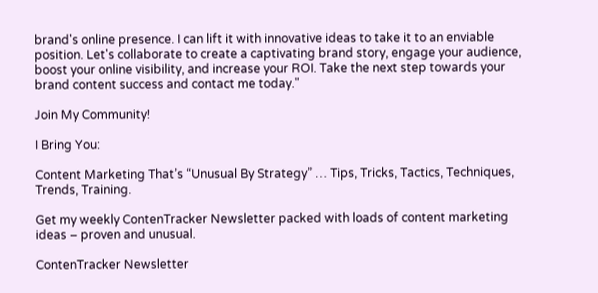brand's online presence. I can lift it with innovative ideas to take it to an enviable position. Let's collaborate to create a captivating brand story, engage your audience, boost your online visibility, and increase your ROI. Take the next step towards your brand content success and contact me today."

Join My Community!

I Bring You:

Content Marketing That’s “Unusual By Strategy” … Tips, Tricks, Tactics, Techniques, Trends, Training.

Get my weekly ContenTracker Newsletter packed with loads of content marketing ideas – proven and unusual.

ContenTracker Newsletter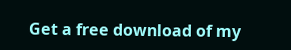Get a free download of my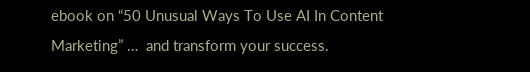ebook on “50 Unusual Ways To Use AI In Content Marketing” …  and transform your success.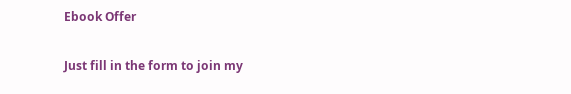Ebook Offer

Just fill in the form to join my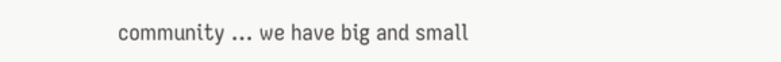community … we have big and small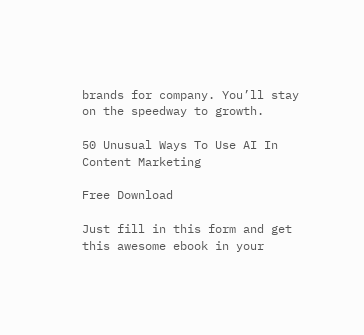brands for company. You’ll stay on the speedway to growth.

50 Unusual Ways To Use AI In Content Marketing

Free Download

Just fill in this form and get this awesome ebook in your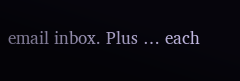email inbox. Plus … each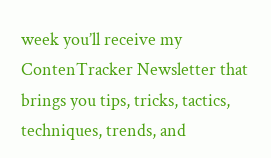week you’ll receive my ContenTracker Newsletter that brings you tips, tricks, tactics, techniques, trends, and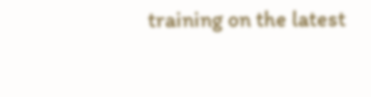training on the latest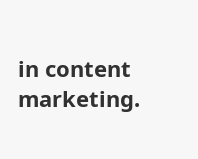in content marketing.